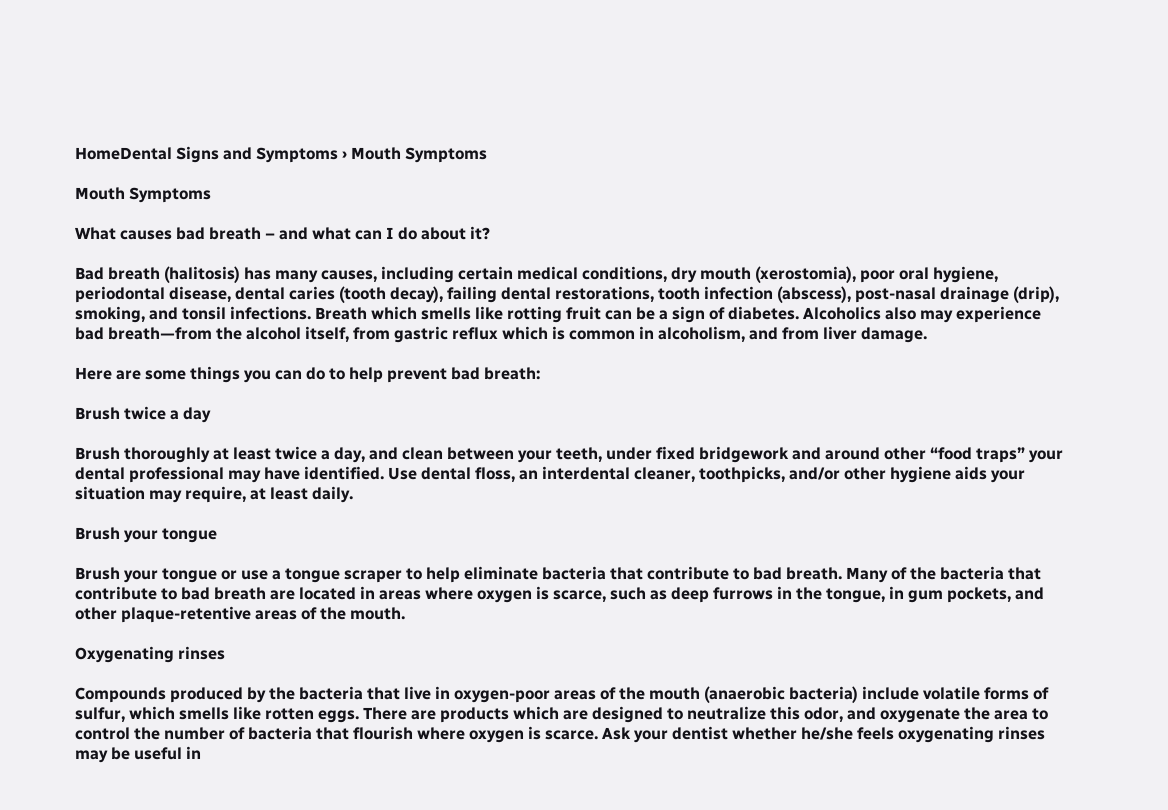HomeDental Signs and Symptoms › Mouth Symptoms

Mouth Symptoms

What causes bad breath – and what can I do about it?

Bad breath (halitosis) has many causes, including certain medical conditions, dry mouth (xerostomia), poor oral hygiene, periodontal disease, dental caries (tooth decay), failing dental restorations, tooth infection (abscess), post-nasal drainage (drip), smoking, and tonsil infections. Breath which smells like rotting fruit can be a sign of diabetes. Alcoholics also may experience bad breath—from the alcohol itself, from gastric reflux which is common in alcoholism, and from liver damage.

Here are some things you can do to help prevent bad breath:

Brush twice a day

Brush thoroughly at least twice a day, and clean between your teeth, under fixed bridgework and around other “food traps” your dental professional may have identified. Use dental floss, an interdental cleaner, toothpicks, and/or other hygiene aids your situation may require, at least daily.

Brush your tongue

Brush your tongue or use a tongue scraper to help eliminate bacteria that contribute to bad breath. Many of the bacteria that contribute to bad breath are located in areas where oxygen is scarce, such as deep furrows in the tongue, in gum pockets, and other plaque-retentive areas of the mouth.

Oxygenating rinses

Compounds produced by the bacteria that live in oxygen-poor areas of the mouth (anaerobic bacteria) include volatile forms of sulfur, which smells like rotten eggs. There are products which are designed to neutralize this odor, and oxygenate the area to control the number of bacteria that flourish where oxygen is scarce. Ask your dentist whether he/she feels oxygenating rinses may be useful in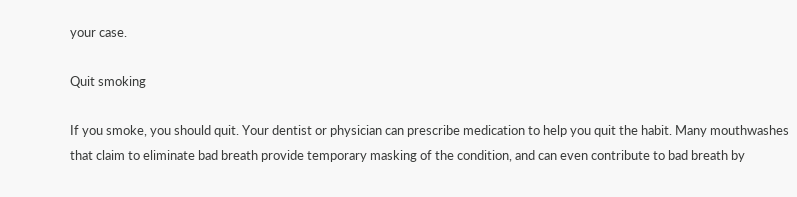your case.

Quit smoking

If you smoke, you should quit. Your dentist or physician can prescribe medication to help you quit the habit. Many mouthwashes that claim to eliminate bad breath provide temporary masking of the condition, and can even contribute to bad breath by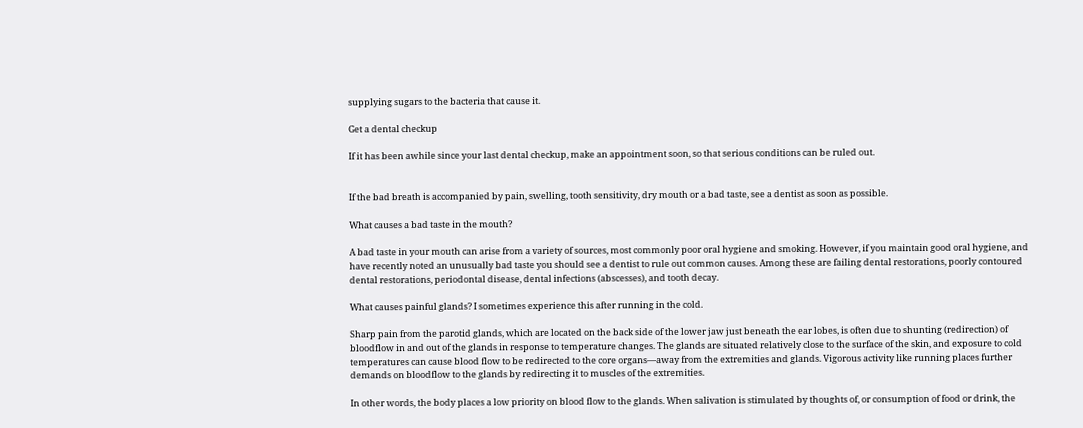supplying sugars to the bacteria that cause it.

Get a dental checkup

If it has been awhile since your last dental checkup, make an appointment soon, so that serious conditions can be ruled out.


If the bad breath is accompanied by pain, swelling, tooth sensitivity, dry mouth or a bad taste, see a dentist as soon as possible.

What causes a bad taste in the mouth?

A bad taste in your mouth can arise from a variety of sources, most commonly poor oral hygiene and smoking. However, if you maintain good oral hygiene, and have recently noted an unusually bad taste you should see a dentist to rule out common causes. Among these are failing dental restorations, poorly contoured dental restorations, periodontal disease, dental infections (abscesses), and tooth decay.

What causes painful glands? I sometimes experience this after running in the cold.

Sharp pain from the parotid glands, which are located on the back side of the lower jaw just beneath the ear lobes, is often due to shunting (redirection) of bloodflow in and out of the glands in response to temperature changes. The glands are situated relatively close to the surface of the skin, and exposure to cold temperatures can cause blood flow to be redirected to the core organs—away from the extremities and glands. Vigorous activity like running places further demands on bloodflow to the glands by redirecting it to muscles of the extremities.

In other words, the body places a low priority on blood flow to the glands. When salivation is stimulated by thoughts of, or consumption of food or drink, the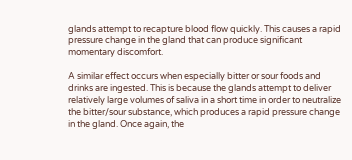glands attempt to recapture blood flow quickly. This causes a rapid pressure change in the gland that can produce significant momentary discomfort.

A similar effect occurs when especially bitter or sour foods and drinks are ingested. This is because the glands attempt to deliver relatively large volumes of saliva in a short time in order to neutralize the bitter/sour substance, which produces a rapid pressure change in the gland. Once again, the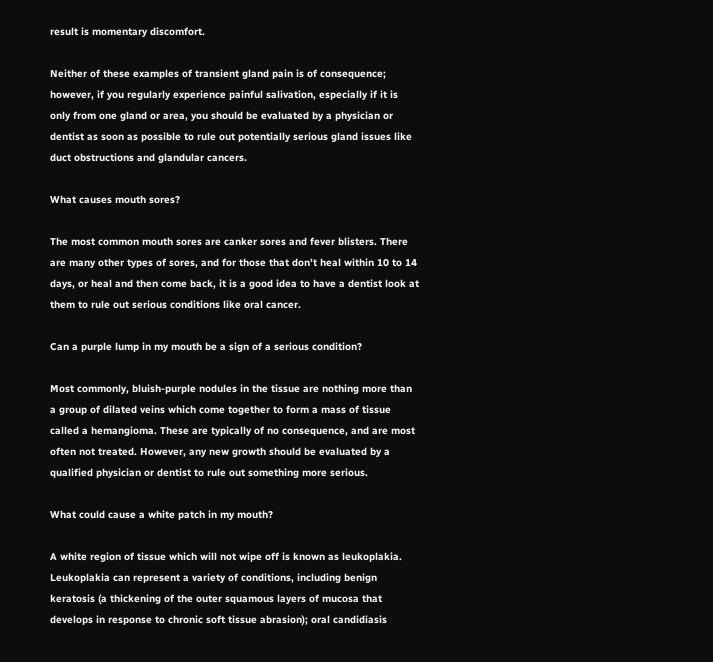result is momentary discomfort.

Neither of these examples of transient gland pain is of consequence; however, if you regularly experience painful salivation, especially if it is only from one gland or area, you should be evaluated by a physician or dentist as soon as possible to rule out potentially serious gland issues like duct obstructions and glandular cancers.

What causes mouth sores?

The most common mouth sores are canker sores and fever blisters. There are many other types of sores, and for those that don’t heal within 10 to 14 days, or heal and then come back, it is a good idea to have a dentist look at them to rule out serious conditions like oral cancer.

Can a purple lump in my mouth be a sign of a serious condition?

Most commonly, bluish-purple nodules in the tissue are nothing more than a group of dilated veins which come together to form a mass of tissue called a hemangioma. These are typically of no consequence, and are most often not treated. However, any new growth should be evaluated by a qualified physician or dentist to rule out something more serious.

What could cause a white patch in my mouth?

A white region of tissue which will not wipe off is known as leukoplakia. Leukoplakia can represent a variety of conditions, including benign keratosis (a thickening of the outer squamous layers of mucosa that develops in response to chronic soft tissue abrasion); oral candidiasis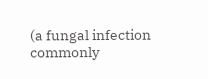(a fungal infection commonly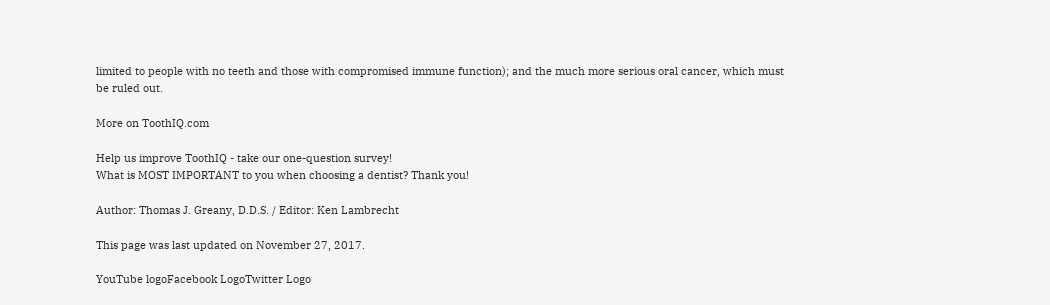limited to people with no teeth and those with compromised immune function); and the much more serious oral cancer, which must be ruled out.

More on ToothIQ.com

Help us improve ToothIQ - take our one-question survey!
What is MOST IMPORTANT to you when choosing a dentist? Thank you!

Author: Thomas J. Greany, D.D.S. / Editor: Ken Lambrecht

This page was last updated on November 27, 2017.

YouTube logoFacebook LogoTwitter Logo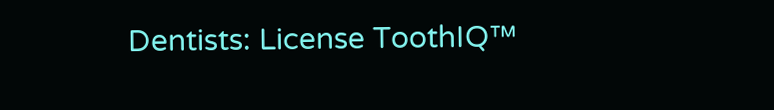Dentists: License ToothIQ™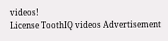videos!
License ToothIQ videos Advertisement